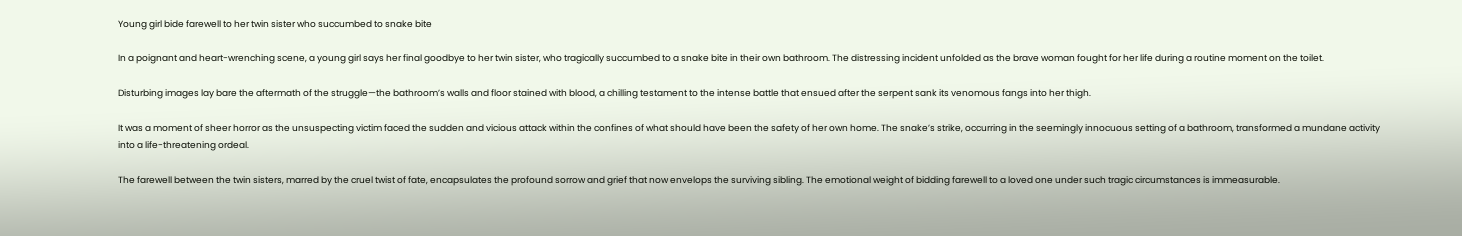Young girl bide farewell to her twin sister who succumbed to snake bite

In a poignant and heart-wrenching scene, a young girl says her final goodbye to her twin sister, who tragically succumbed to a snake bite in their own bathroom. The distressing incident unfolded as the brave woman fought for her life during a routine moment on the toilet.

Disturbing images lay bare the aftermath of the struggle—the bathroom’s walls and floor stained with blood, a chilling testament to the intense battle that ensued after the serpent sank its venomous fangs into her thigh.

It was a moment of sheer horror as the unsuspecting victim faced the sudden and vicious attack within the confines of what should have been the safety of her own home. The snake’s strike, occurring in the seemingly innocuous setting of a bathroom, transformed a mundane activity into a life-threatening ordeal.

The farewell between the twin sisters, marred by the cruel twist of fate, encapsulates the profound sorrow and grief that now envelops the surviving sibling. The emotional weight of bidding farewell to a loved one under such tragic circumstances is immeasurable.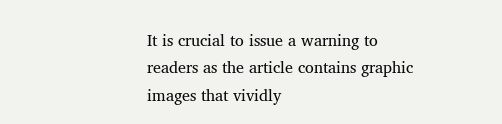It is crucial to issue a warning to readers as the article contains graphic images that vividly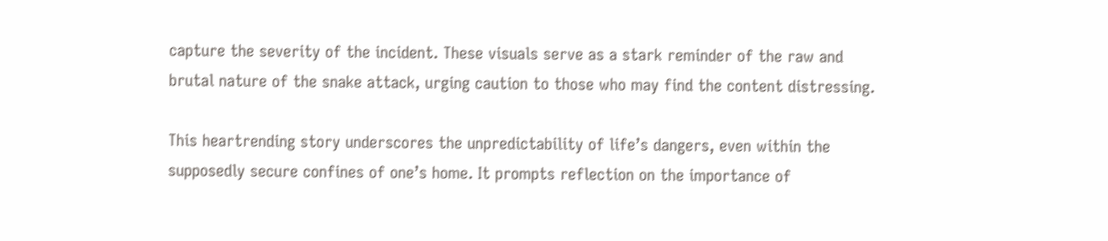capture the severity of the incident. These visuals serve as a stark reminder of the raw and brutal nature of the snake attack, urging caution to those who may find the content distressing.

This heartrending story underscores the unpredictability of life’s dangers, even within the supposedly secure confines of one’s home. It prompts reflection on the importance of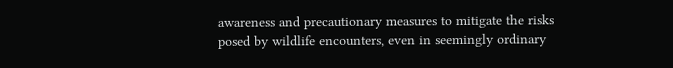awareness and precautionary measures to mitigate the risks posed by wildlife encounters, even in seemingly ordinary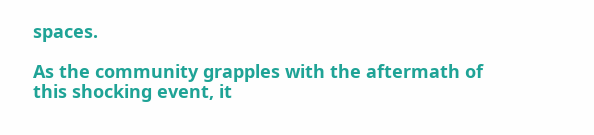spaces.

As the community grapples with the aftermath of this shocking event, it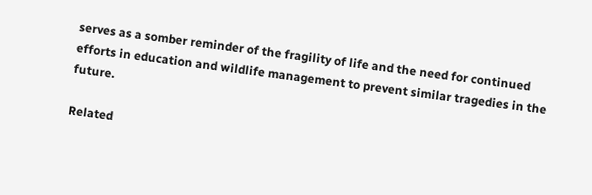serves as a somber reminder of the fragility of life and the need for continued efforts in education and wildlife management to prevent similar tragedies in the future.

Related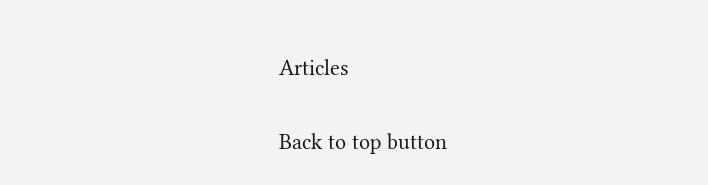Articles

Back to top button